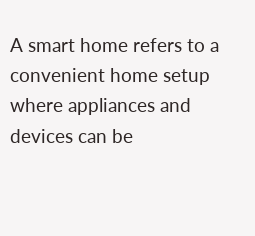A smart home refers to a convenient home setup where appliances and devices can be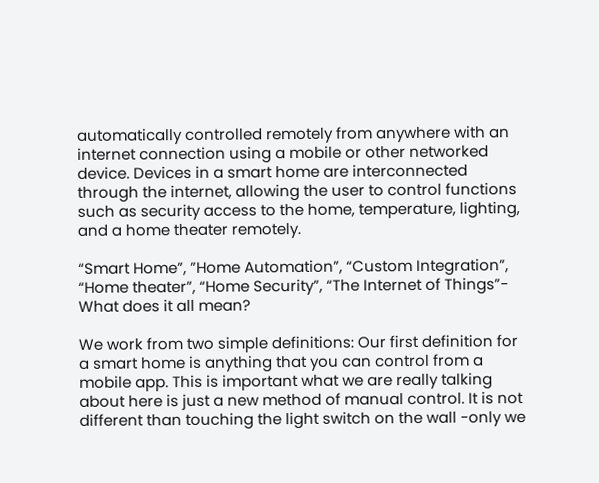automatically controlled remotely from anywhere with an internet connection using a mobile or other networked device. Devices in a smart home are interconnected through the internet, allowing the user to control functions such as security access to the home, temperature, lighting, and a home theater remotely.

“Smart Home”, ”Home Automation”, “Custom Integration”, “Home theater”, “Home Security”, “The Internet of Things”- What does it all mean?

We work from two simple definitions: Our first definition for a smart home is anything that you can control from a mobile app. This is important what we are really talking about here is just a new method of manual control. It is not different than touching the light switch on the wall -only we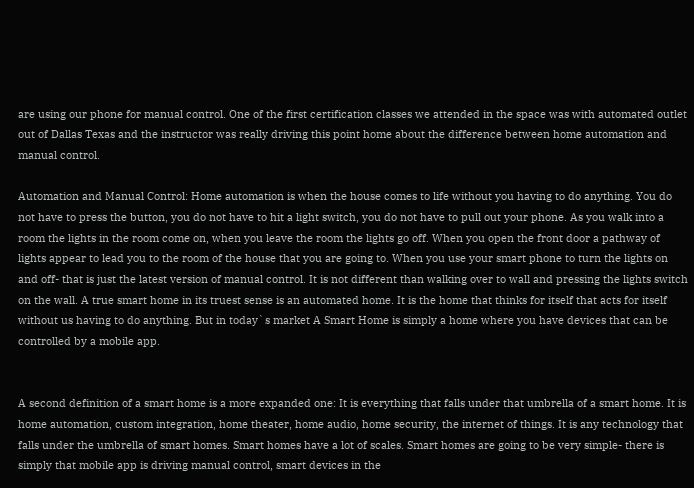are using our phone for manual control. One of the first certification classes we attended in the space was with automated outlet out of Dallas Texas and the instructor was really driving this point home about the difference between home automation and manual control.

Automation and Manual Control: Home automation is when the house comes to life without you having to do anything. You do not have to press the button, you do not have to hit a light switch, you do not have to pull out your phone. As you walk into a room the lights in the room come on, when you leave the room the lights go off. When you open the front door a pathway of lights appear to lead you to the room of the house that you are going to. When you use your smart phone to turn the lights on and off- that is just the latest version of manual control. It is not different than walking over to wall and pressing the lights switch on the wall. A true smart home in its truest sense is an automated home. It is the home that thinks for itself that acts for itself without us having to do anything. But in today`s market A Smart Home is simply a home where you have devices that can be controlled by a mobile app.


A second definition of a smart home is a more expanded one: It is everything that falls under that umbrella of a smart home. It is home automation, custom integration, home theater, home audio, home security, the internet of things. It is any technology that falls under the umbrella of smart homes. Smart homes have a lot of scales. Smart homes are going to be very simple- there is simply that mobile app is driving manual control, smart devices in the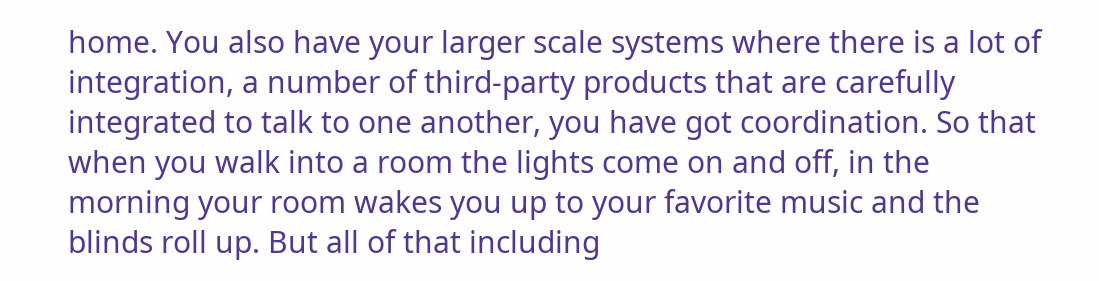home. You also have your larger scale systems where there is a lot of integration, a number of third-party products that are carefully integrated to talk to one another, you have got coordination. So that when you walk into a room the lights come on and off, in the morning your room wakes you up to your favorite music and the blinds roll up. But all of that including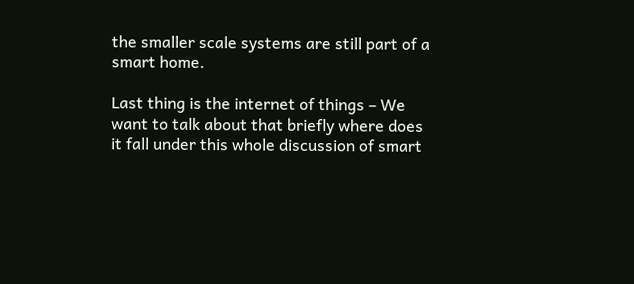the smaller scale systems are still part of a smart home.

Last thing is the internet of things – We want to talk about that briefly where does it fall under this whole discussion of smart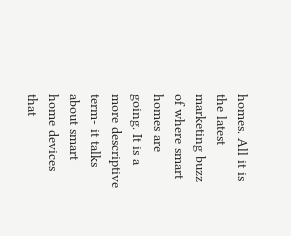homes. All it is the latest marketing buzz of where smart homes are going. It is a more descriptive term- it talks about smart home devices that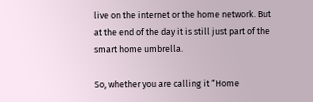live on the internet or the home network. But at the end of the day it is still just part of the smart home umbrella.

So, whether you are calling it “Home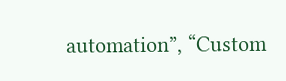automation”, “Custom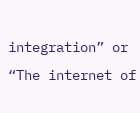integration” or “The internet of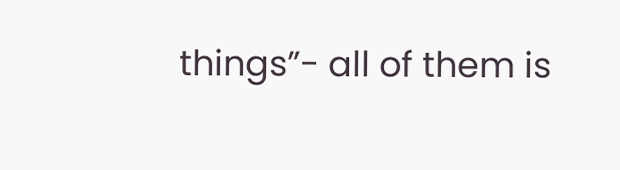things”- all of them is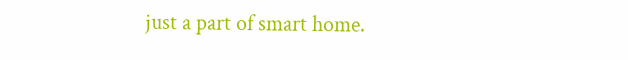just a part of smart home.